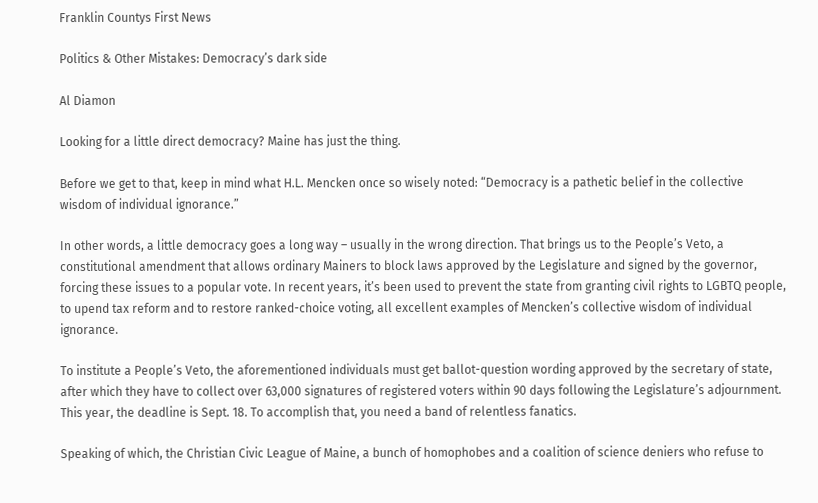Franklin Countys First News

Politics & Other Mistakes: Democracy’s dark side

Al Diamon

Looking for a little direct democracy? Maine has just the thing.

Before we get to that, keep in mind what H.L. Mencken once so wisely noted: “Democracy is a pathetic belief in the collective wisdom of individual ignorance.”

In other words, a little democracy goes a long way – usually in the wrong direction. That brings us to the People’s Veto, a constitutional amendment that allows ordinary Mainers to block laws approved by the Legislature and signed by the governor, forcing these issues to a popular vote. In recent years, it’s been used to prevent the state from granting civil rights to LGBTQ people, to upend tax reform and to restore ranked-choice voting, all excellent examples of Mencken’s collective wisdom of individual ignorance.

To institute a People’s Veto, the aforementioned individuals must get ballot-question wording approved by the secretary of state, after which they have to collect over 63,000 signatures of registered voters within 90 days following the Legislature’s adjournment. This year, the deadline is Sept. 18. To accomplish that, you need a band of relentless fanatics.

Speaking of which, the Christian Civic League of Maine, a bunch of homophobes and a coalition of science deniers who refuse to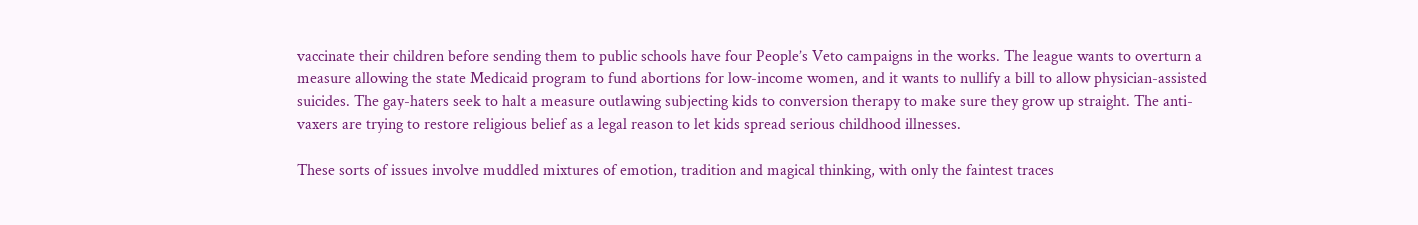vaccinate their children before sending them to public schools have four People’s Veto campaigns in the works. The league wants to overturn a measure allowing the state Medicaid program to fund abortions for low-income women, and it wants to nullify a bill to allow physician-assisted suicides. The gay-haters seek to halt a measure outlawing subjecting kids to conversion therapy to make sure they grow up straight. The anti-vaxers are trying to restore religious belief as a legal reason to let kids spread serious childhood illnesses.

These sorts of issues involve muddled mixtures of emotion, tradition and magical thinking, with only the faintest traces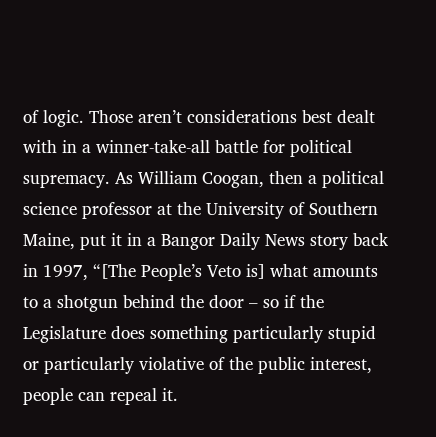of logic. Those aren’t considerations best dealt with in a winner-take-all battle for political supremacy. As William Coogan, then a political science professor at the University of Southern Maine, put it in a Bangor Daily News story back in 1997, “[The People’s Veto is] what amounts to a shotgun behind the door – so if the Legislature does something particularly stupid or particularly violative of the public interest, people can repeal it.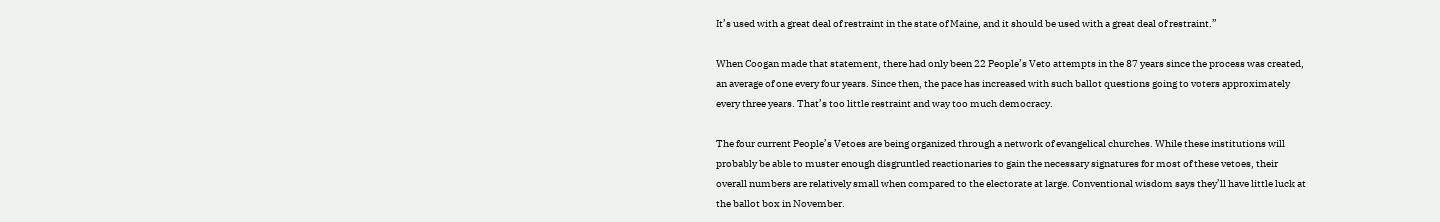It’s used with a great deal of restraint in the state of Maine, and it should be used with a great deal of restraint.”

When Coogan made that statement, there had only been 22 People’s Veto attempts in the 87 years since the process was created, an average of one every four years. Since then, the pace has increased with such ballot questions going to voters approximately every three years. That’s too little restraint and way too much democracy.

The four current People’s Vetoes are being organized through a network of evangelical churches. While these institutions will probably be able to muster enough disgruntled reactionaries to gain the necessary signatures for most of these vetoes, their overall numbers are relatively small when compared to the electorate at large. Conventional wisdom says they’ll have little luck at the ballot box in November.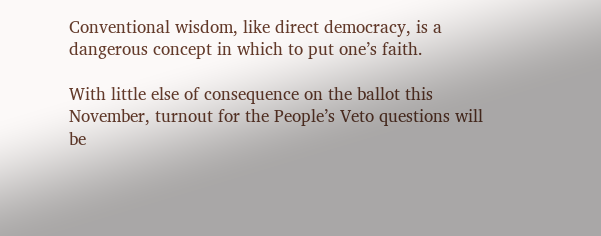Conventional wisdom, like direct democracy, is a dangerous concept in which to put one’s faith.

With little else of consequence on the ballot this November, turnout for the People’s Veto questions will be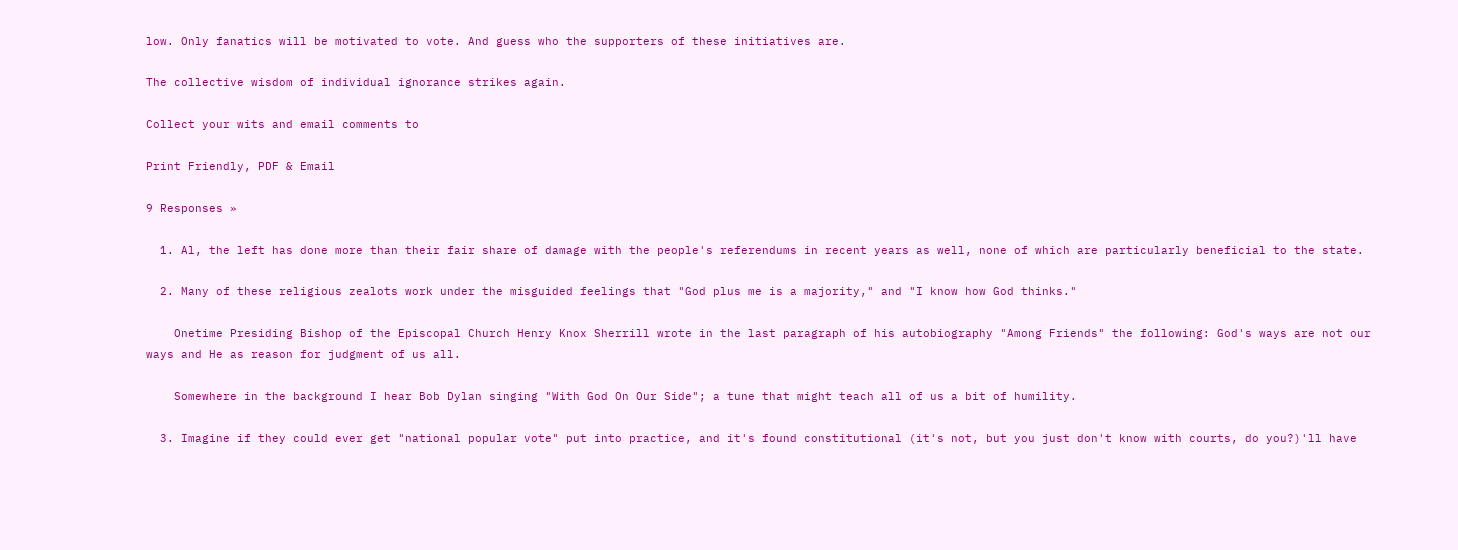low. Only fanatics will be motivated to vote. And guess who the supporters of these initiatives are.

The collective wisdom of individual ignorance strikes again.

Collect your wits and email comments to

Print Friendly, PDF & Email

9 Responses »

  1. Al, the left has done more than their fair share of damage with the people's referendums in recent years as well, none of which are particularly beneficial to the state.

  2. Many of these religious zealots work under the misguided feelings that "God plus me is a majority," and "I know how God thinks."

    Onetime Presiding Bishop of the Episcopal Church Henry Knox Sherrill wrote in the last paragraph of his autobiography "Among Friends" the following: God's ways are not our ways and He as reason for judgment of us all.

    Somewhere in the background I hear Bob Dylan singing "With God On Our Side"; a tune that might teach all of us a bit of humility.

  3. Imagine if they could ever get "national popular vote" put into practice, and it's found constitutional (it's not, but you just don't know with courts, do you?)'ll have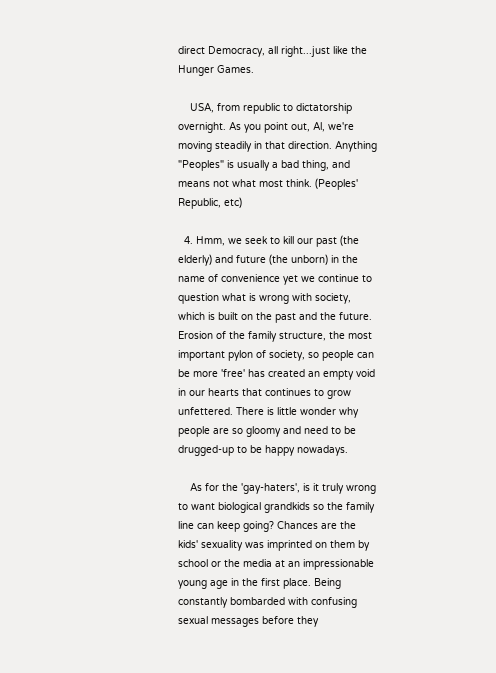direct Democracy, all right...just like the Hunger Games.

    USA, from republic to dictatorship overnight. As you point out, Al, we're moving steadily in that direction. Anything "Peoples" is usually a bad thing, and means not what most think. (Peoples' Republic, etc)

  4. Hmm, we seek to kill our past (the elderly) and future (the unborn) in the name of convenience yet we continue to question what is wrong with society, which is built on the past and the future. Erosion of the family structure, the most important pylon of society, so people can be more 'free' has created an empty void in our hearts that continues to grow unfettered. There is little wonder why people are so gloomy and need to be drugged-up to be happy nowadays.

    As for the 'gay-haters', is it truly wrong to want biological grandkids so the family line can keep going? Chances are the kids' sexuality was imprinted on them by school or the media at an impressionable young age in the first place. Being constantly bombarded with confusing sexual messages before they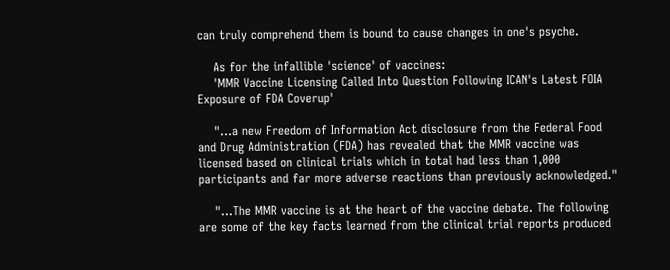can truly comprehend them is bound to cause changes in one's psyche.

    As for the infallible 'science' of vaccines:
    'MMR Vaccine Licensing Called Into Question Following ICAN's Latest FOIA Exposure of FDA Coverup'

    "...a new Freedom of Information Act disclosure from the Federal Food and Drug Administration (FDA) has revealed that the MMR vaccine was licensed based on clinical trials which in total had less than 1,000 participants and far more adverse reactions than previously acknowledged."

    "...The MMR vaccine is at the heart of the vaccine debate. The following are some of the key facts learned from the clinical trial reports produced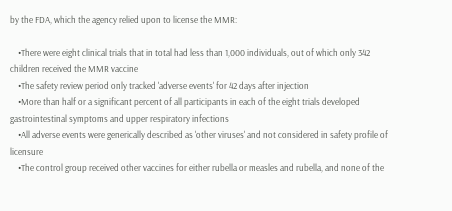by the FDA, which the agency relied upon to license the MMR:

    •There were eight clinical trials that in total had less than 1,000 individuals, out of which only 342 children received the MMR vaccine
    •The safety review period only tracked 'adverse events' for 42 days after injection
    •More than half or a significant percent of all participants in each of the eight trials developed gastrointestinal symptoms and upper respiratory infections
    •All adverse events were generically described as 'other viruses' and not considered in safety profile of licensure
    •The control group received other vaccines for either rubella or measles and rubella, and none of the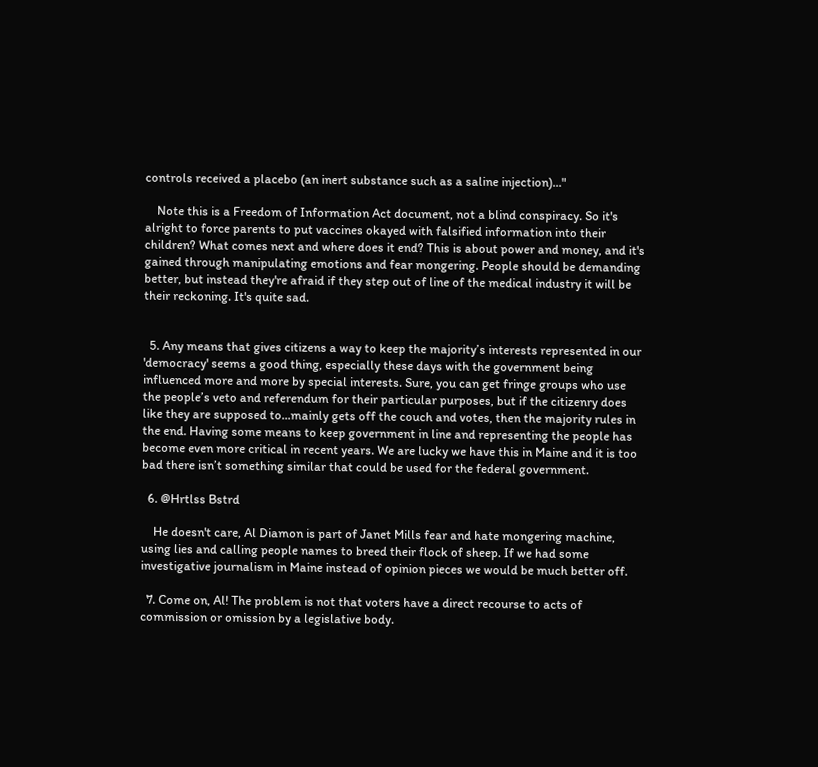controls received a placebo (an inert substance such as a saline injection)..."

    Note this is a Freedom of Information Act document, not a blind conspiracy. So it's alright to force parents to put vaccines okayed with falsified information into their children? What comes next and where does it end? This is about power and money, and it's gained through manipulating emotions and fear mongering. People should be demanding better, but instead they're afraid if they step out of line of the medical industry it will be their reckoning. It's quite sad.


  5. Any means that gives citizens a way to keep the majority’s interests represented in our 'democracy' seems a good thing, especially these days with the government being influenced more and more by special interests. Sure, you can get fringe groups who use the people’s veto and referendum for their particular purposes, but if the citizenry does like they are supposed to...mainly gets off the couch and votes, then the majority rules in the end. Having some means to keep government in line and representing the people has become even more critical in recent years. We are lucky we have this in Maine and it is too bad there isn’t something similar that could be used for the federal government.

  6. @Hrtlss Bstrd

    He doesn't care, Al Diamon is part of Janet Mills fear and hate mongering machine, using lies and calling people names to breed their flock of sheep. If we had some investigative journalism in Maine instead of opinion pieces we would be much better off.

  7. Come on, Al! The problem is not that voters have a direct recourse to acts of commission or omission by a legislative body.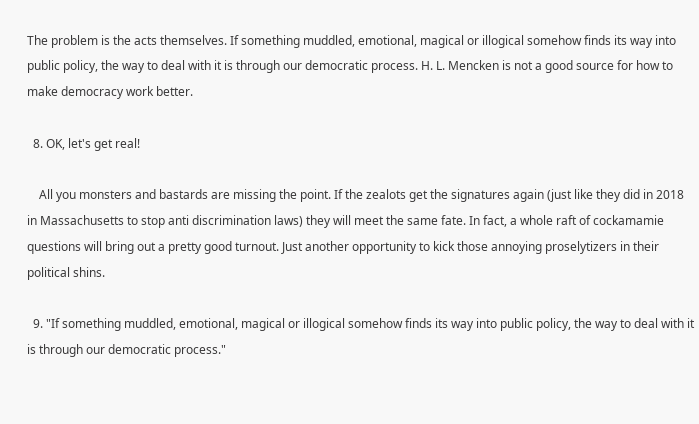The problem is the acts themselves. If something muddled, emotional, magical or illogical somehow finds its way into public policy, the way to deal with it is through our democratic process. H. L. Mencken is not a good source for how to make democracy work better.

  8. OK, let's get real!

    All you monsters and bastards are missing the point. If the zealots get the signatures again (just like they did in 2018 in Massachusetts to stop anti discrimination laws) they will meet the same fate. In fact, a whole raft of cockamamie questions will bring out a pretty good turnout. Just another opportunity to kick those annoying proselytizers in their political shins.

  9. "If something muddled, emotional, magical or illogical somehow finds its way into public policy, the way to deal with it is through our democratic process."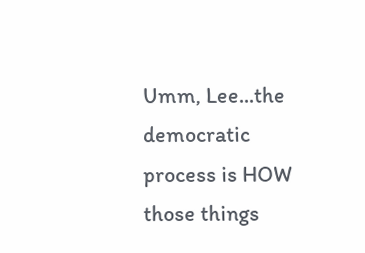Umm, Lee...the democratic process is HOW those things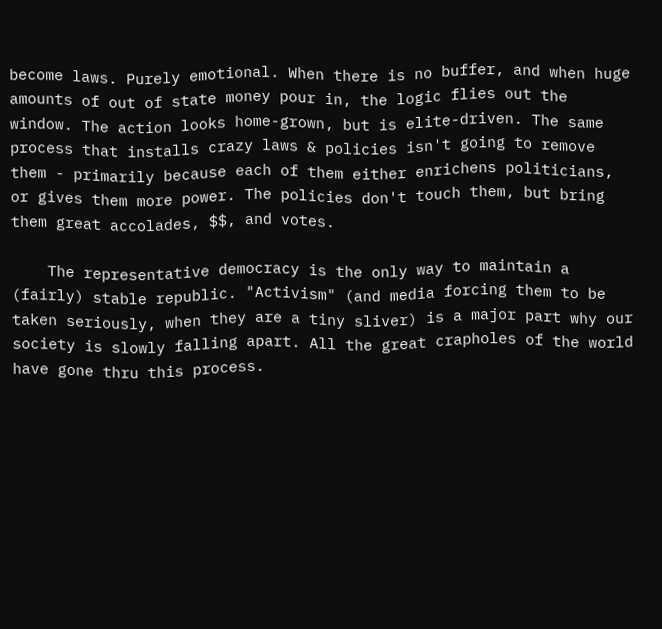become laws. Purely emotional. When there is no buffer, and when huge amounts of out of state money pour in, the logic flies out the window. The action looks home-grown, but is elite-driven. The same process that installs crazy laws & policies isn't going to remove them - primarily because each of them either enrichens politicians, or gives them more power. The policies don't touch them, but bring them great accolades, $$, and votes.

    The representative democracy is the only way to maintain a (fairly) stable republic. "Activism" (and media forcing them to be taken seriously, when they are a tiny sliver) is a major part why our society is slowly falling apart. All the great crapholes of the world have gone thru this process.